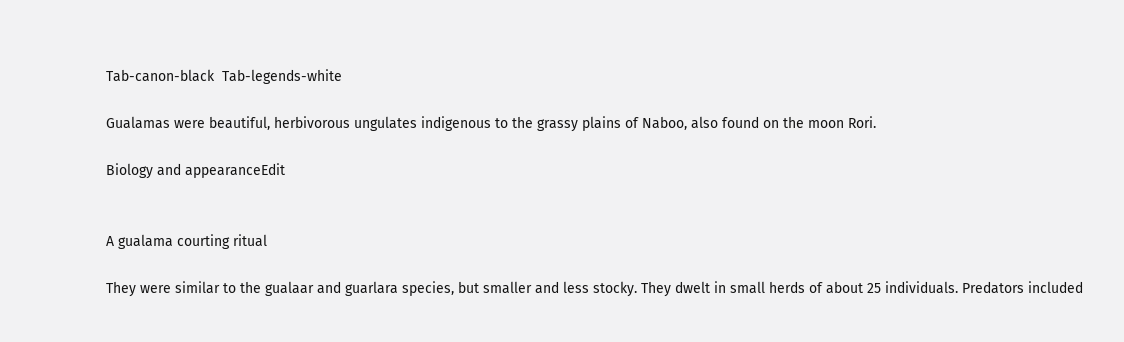Tab-canon-black  Tab-legends-white

Gualamas were beautiful, herbivorous ungulates indigenous to the grassy plains of Naboo, also found on the moon Rori.

Biology and appearanceEdit


A gualama courting ritual

They were similar to the gualaar and guarlara species, but smaller and less stocky. They dwelt in small herds of about 25 individuals. Predators included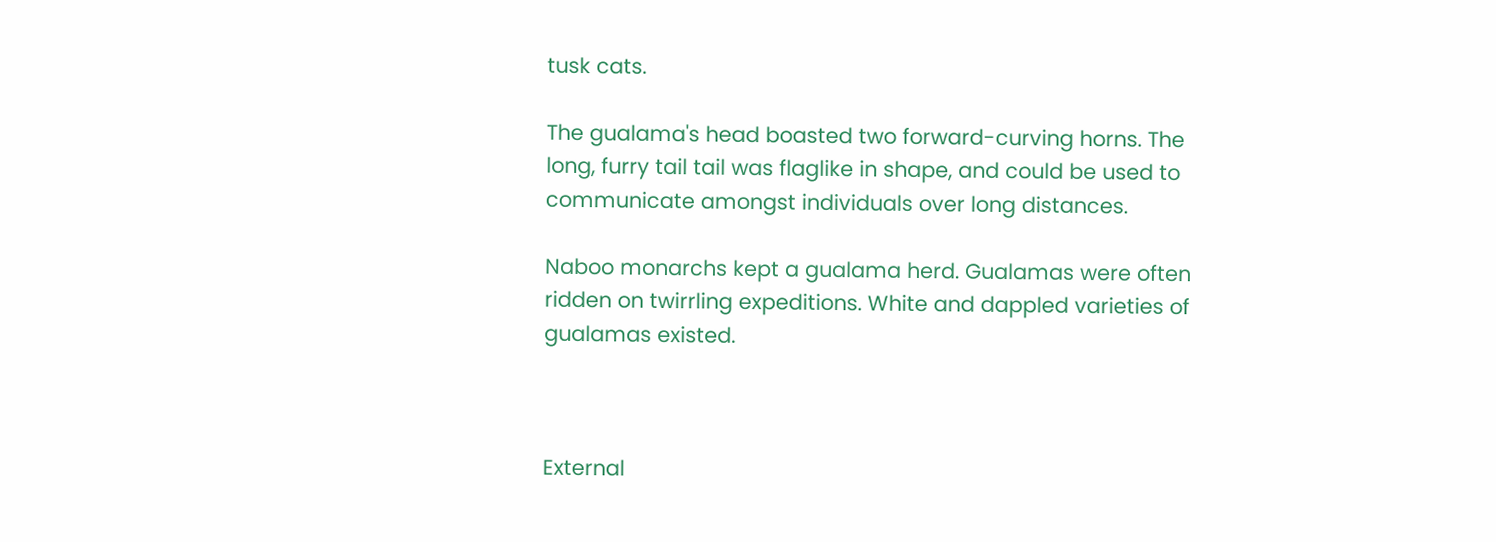tusk cats.

The gualama's head boasted two forward-curving horns. The long, furry tail tail was flaglike in shape, and could be used to communicate amongst individuals over long distances.

Naboo monarchs kept a gualama herd. Gualamas were often ridden on twirrling expeditions. White and dappled varieties of gualamas existed.



External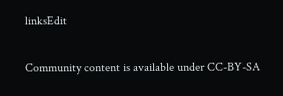linksEdit

Community content is available under CC-BY-SA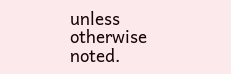unless otherwise noted.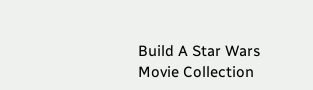Build A Star Wars Movie Collection